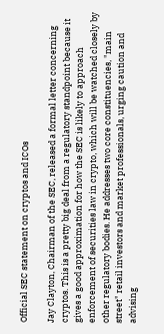Official SEC statement on cryptos and ICOs

Jay Clayton, Chairman of the SEC, released a formal letter concerning cryptos. This is a pretty big deal from a regulatory standpoint because it gives a good approximation for how the SEC is likely to approach enforcement of securities law in crypto, which will be watched closely by other regulatory bodies. He addresses two core constituencies, "main street" retail investors and market professionals, urging caution and advising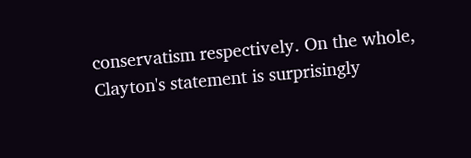conservatism respectively. On the whole, Clayton's statement is surprisingly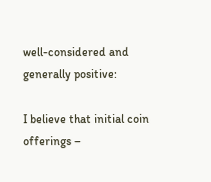well-considered and generally positive:

I believe that initial coin offerings –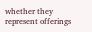whether they represent offerings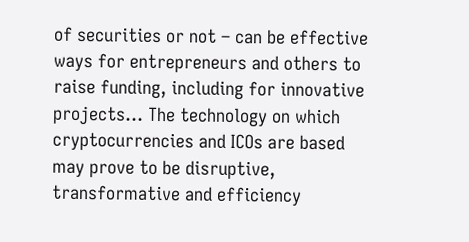of securities or not – can be effective ways for entrepreneurs and others to raise funding, including for innovative projects... The technology on which cryptocurrencies and ICOs are based may prove to be disruptive, transformative and efficiency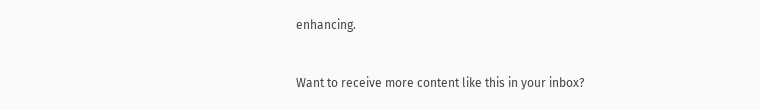enhancing.


Want to receive more content like this in your inbox?